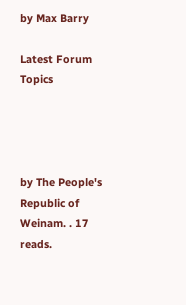by Max Barry

Latest Forum Topics




by The People's Republic of Weinam. . 17 reads.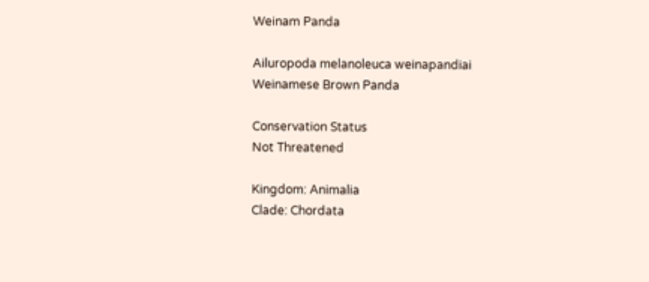Weinam Panda

Ailuropoda melanoleuca weinapandiai
Weinamese Brown Panda

Conservation Status
Not Threatened

Kingdom: Animalia
Clade: Chordata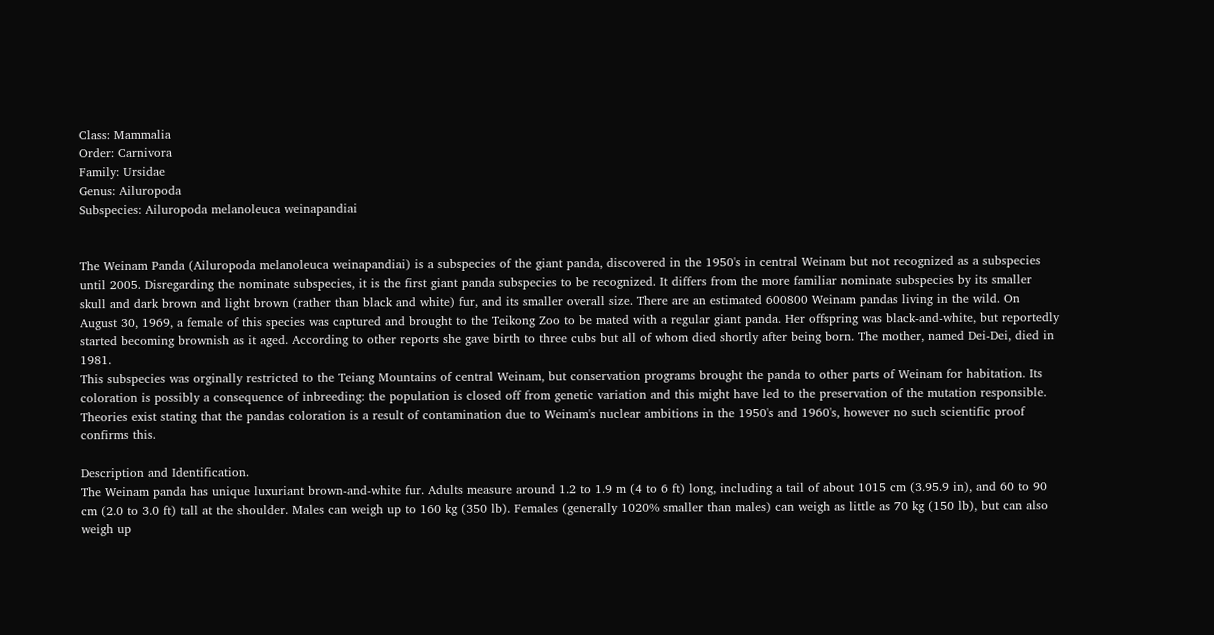Class: Mammalia
Order: Carnivora
Family: Ursidae
Genus: Ailuropoda
Subspecies: Ailuropoda melanoleuca weinapandiai


The Weinam Panda (Ailuropoda melanoleuca weinapandiai) is a subspecies of the giant panda, discovered in the 1950's in central Weinam but not recognized as a subspecies until 2005. Disregarding the nominate subspecies, it is the first giant panda subspecies to be recognized. It differs from the more familiar nominate subspecies by its smaller skull and dark brown and light brown (rather than black and white) fur, and its smaller overall size. There are an estimated 600800 Weinam pandas living in the wild. On August 30, 1969, a female of this species was captured and brought to the Teikong Zoo to be mated with a regular giant panda. Her offspring was black-and-white, but reportedly started becoming brownish as it aged. According to other reports she gave birth to three cubs but all of whom died shortly after being born. The mother, named Dei-Dei, died in 1981.
This subspecies was orginally restricted to the Teiang Mountains of central Weinam, but conservation programs brought the panda to other parts of Weinam for habitation. Its coloration is possibly a consequence of inbreeding: the population is closed off from genetic variation and this might have led to the preservation of the mutation responsible. Theories exist stating that the pandas coloration is a result of contamination due to Weinam's nuclear ambitions in the 1950's and 1960's, however no such scientific proof confirms this.

Description and Identification.
The Weinam panda has unique luxuriant brown-and-white fur. Adults measure around 1.2 to 1.9 m (4 to 6 ft) long, including a tail of about 1015 cm (3.95.9 in), and 60 to 90 cm (2.0 to 3.0 ft) tall at the shoulder. Males can weigh up to 160 kg (350 lb). Females (generally 1020% smaller than males) can weigh as little as 70 kg (150 lb), but can also weigh up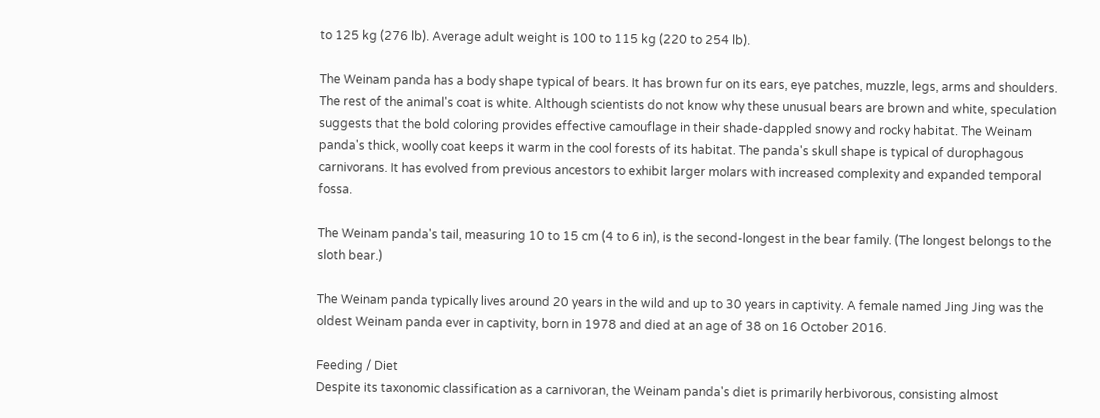to 125 kg (276 lb). Average adult weight is 100 to 115 kg (220 to 254 lb).

The Weinam panda has a body shape typical of bears. It has brown fur on its ears, eye patches, muzzle, legs, arms and shoulders. The rest of the animal's coat is white. Although scientists do not know why these unusual bears are brown and white, speculation suggests that the bold coloring provides effective camouflage in their shade-dappled snowy and rocky habitat. The Weinam panda's thick, woolly coat keeps it warm in the cool forests of its habitat. The panda's skull shape is typical of durophagous carnivorans. It has evolved from previous ancestors to exhibit larger molars with increased complexity and expanded temporal fossa.

The Weinam panda's tail, measuring 10 to 15 cm (4 to 6 in), is the second-longest in the bear family. (The longest belongs to the sloth bear.)

The Weinam panda typically lives around 20 years in the wild and up to 30 years in captivity. A female named Jing Jing was the oldest Weinam panda ever in captivity, born in 1978 and died at an age of 38 on 16 October 2016.

Feeding / Diet
Despite its taxonomic classification as a carnivoran, the Weinam panda's diet is primarily herbivorous, consisting almost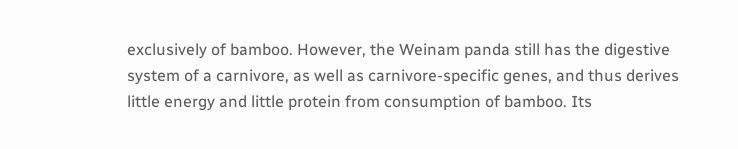exclusively of bamboo. However, the Weinam panda still has the digestive system of a carnivore, as well as carnivore-specific genes, and thus derives little energy and little protein from consumption of bamboo. Its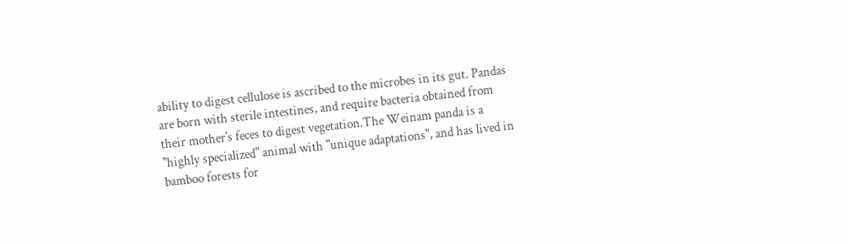ability to digest cellulose is ascribed to the microbes in its gut. Pandas are born with sterile intestines, and require bacteria obtained from their mother's feces to digest vegetation.The Weinam panda is a "highly specialized" animal with "unique adaptations", and has lived in bamboo forests for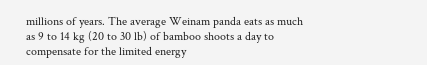millions of years. The average Weinam panda eats as much as 9 to 14 kg (20 to 30 lb) of bamboo shoots a day to compensate for the limited energy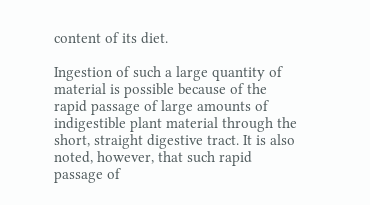content of its diet.

Ingestion of such a large quantity of material is possible because of the rapid passage of large amounts of indigestible plant material through the short, straight digestive tract. It is also noted, however, that such rapid passage of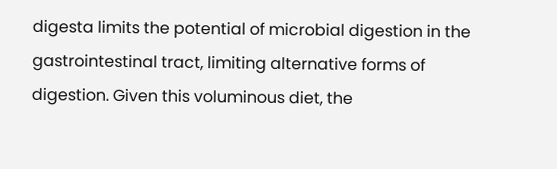digesta limits the potential of microbial digestion in the gastrointestinal tract, limiting alternative forms of digestion. Given this voluminous diet, the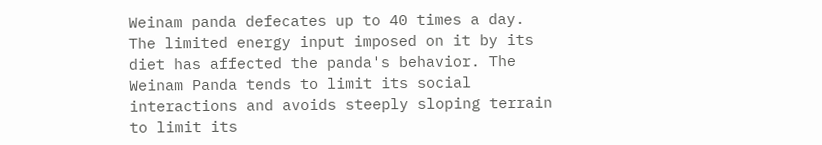Weinam panda defecates up to 40 times a day. The limited energy input imposed on it by its diet has affected the panda's behavior. The Weinam Panda tends to limit its social interactions and avoids steeply sloping terrain to limit its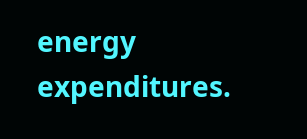energy expenditures.